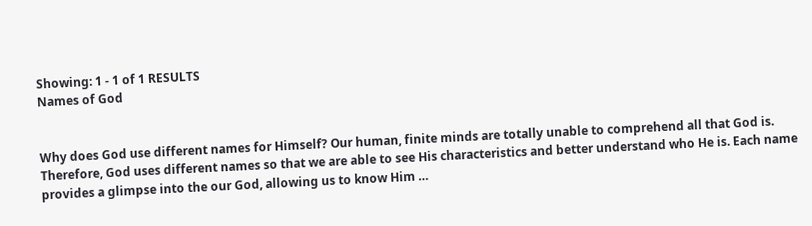Showing: 1 - 1 of 1 RESULTS
Names of God


Why does God use different names for Himself? Our human, finite minds are totally unable to comprehend all that God is. Therefore, God uses different names so that we are able to see His characteristics and better understand who He is. Each name provides a glimpse into the our God, allowing us to know Him …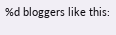%d bloggers like this: